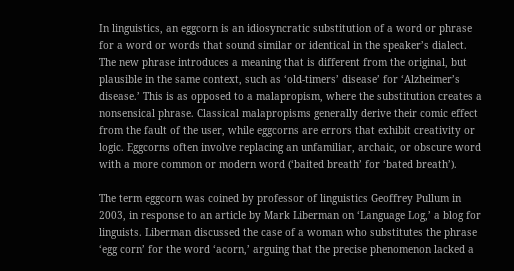In linguistics, an eggcorn is an idiosyncratic substitution of a word or phrase for a word or words that sound similar or identical in the speaker’s dialect. The new phrase introduces a meaning that is different from the original, but plausible in the same context, such as ‘old-timers’ disease’ for ‘Alzheimer’s disease.’ This is as opposed to a malapropism, where the substitution creates a nonsensical phrase. Classical malapropisms generally derive their comic effect from the fault of the user, while eggcorns are errors that exhibit creativity or logic. Eggcorns often involve replacing an unfamiliar, archaic, or obscure word with a more common or modern word (‘baited breath’ for ‘bated breath’).

The term eggcorn was coined by professor of linguistics Geoffrey Pullum in 2003, in response to an article by Mark Liberman on ‘Language Log,’ a blog for linguists. Liberman discussed the case of a woman who substitutes the phrase ‘egg corn’ for the word ‘acorn,’ arguing that the precise phenomenon lacked a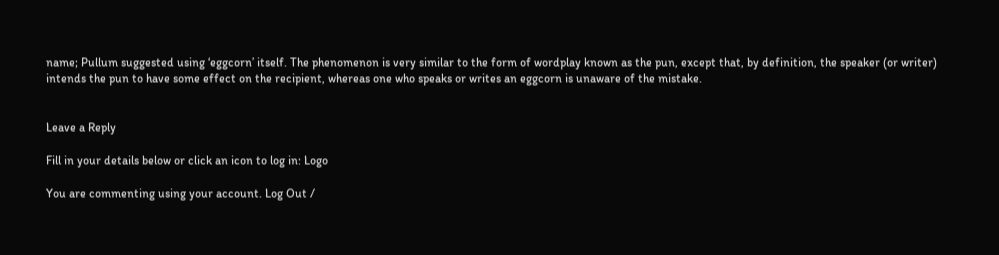name; Pullum suggested using ‘eggcorn’ itself. The phenomenon is very similar to the form of wordplay known as the pun, except that, by definition, the speaker (or writer) intends the pun to have some effect on the recipient, whereas one who speaks or writes an eggcorn is unaware of the mistake.


Leave a Reply

Fill in your details below or click an icon to log in: Logo

You are commenting using your account. Log Out /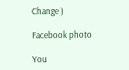Change )

Facebook photo

You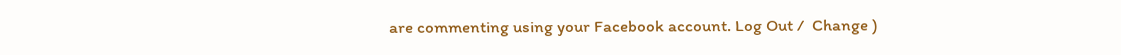are commenting using your Facebook account. Log Out /  Change )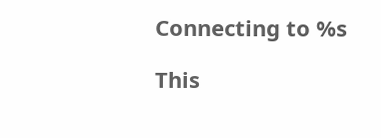Connecting to %s

This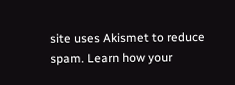site uses Akismet to reduce spam. Learn how your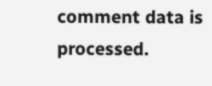comment data is processed.